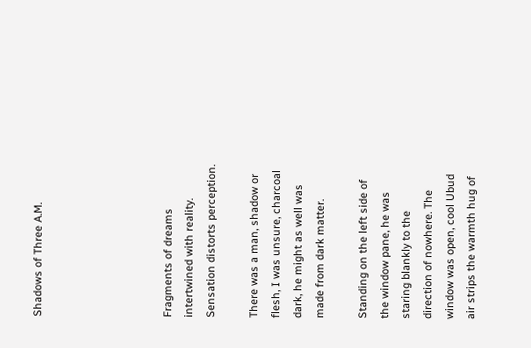Shadows of Three A.M.





Fragments of dreams intertwined with reality. Sensation distorts perception.

There was a man, shadow or flesh, I was unsure, charcoal dark, he might as well was made from dark matter.

Standing on the left side of the window pane, he was staring blankly to the direction of nowhere. The window was open, cool Ubud air strips the warmth hug of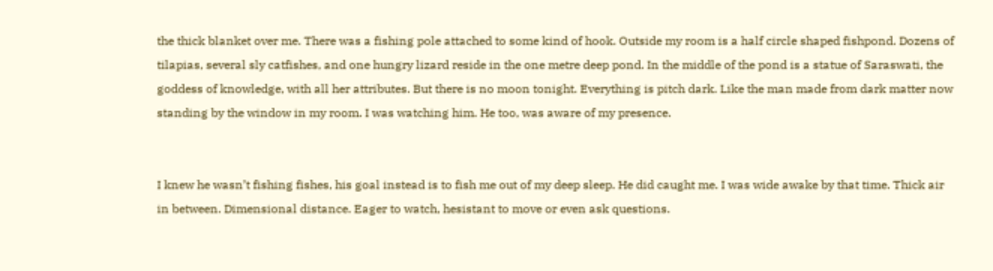the thick blanket over me. There was a fishing pole attached to some kind of hook. Outside my room is a half circle shaped fishpond. Dozens of tilapias, several sly catfishes, and one hungry lizard reside in the one metre deep pond. In the middle of the pond is a statue of Saraswati, the goddess of knowledge, with all her attributes. But there is no moon tonight. Everything is pitch dark. Like the man made from dark matter now standing by the window in my room. I was watching him. He too, was aware of my presence.


I knew he wasn’t fishing fishes, his goal instead is to fish me out of my deep sleep. He did caught me. I was wide awake by that time. Thick air in between. Dimensional distance. Eager to watch, hesistant to move or even ask questions.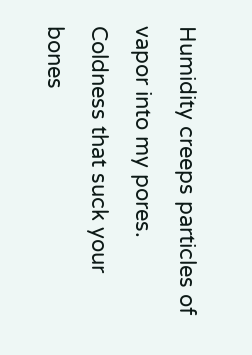Humidity creeps particles of vapor into my pores. Coldness that suck your bones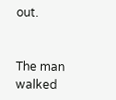out.


The man walked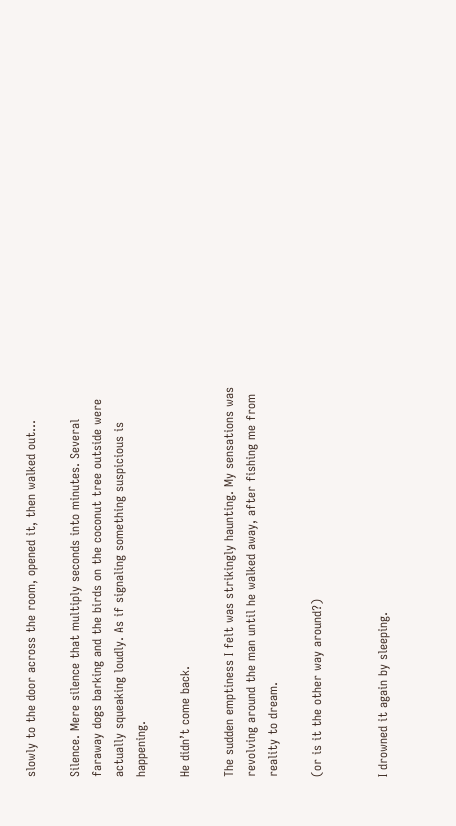slowly to the door across the room, opened it, then walked out…

Silence. Mere silence that multiply seconds into minutes. Several faraway dogs barking and the birds on the coconut tree outside were actually squeaking loudly. As if signaling something suspicious is happening.

He didn’t come back.

The sudden emptiness I felt was strikingly haunting. My sensations was revolving around the man until he walked away, after fishing me from reality to dream.

(or is it the other way around?)


I drowned it again by sleeping.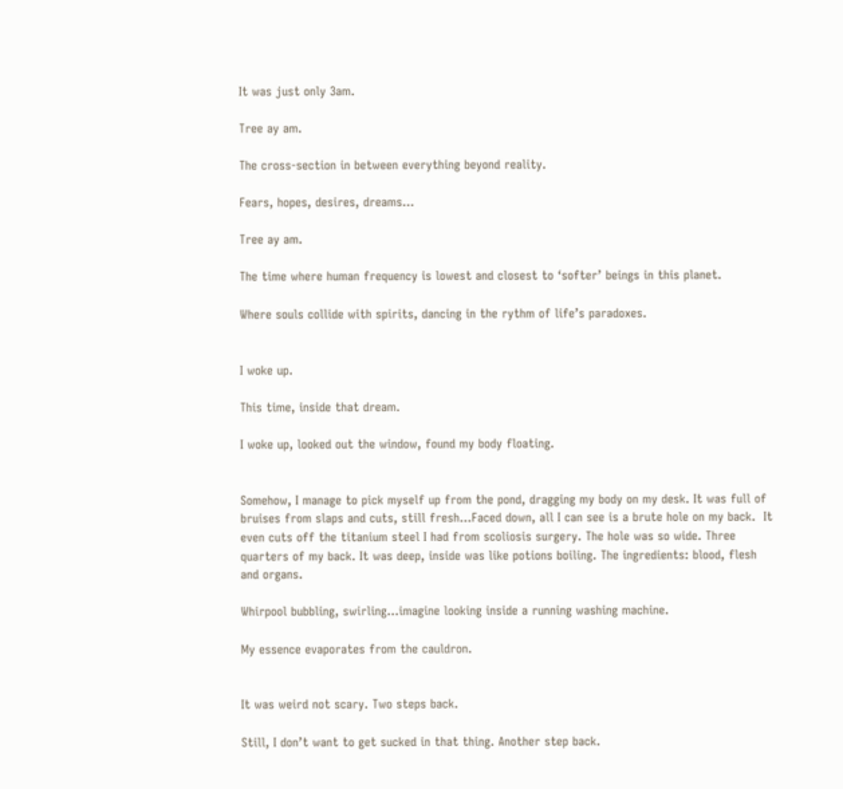It was just only 3am.

Tree ay am.

The cross-section in between everything beyond reality.

Fears, hopes, desires, dreams…

Tree ay am.

The time where human frequency is lowest and closest to ‘softer’ beings in this planet.

Where souls collide with spirits, dancing in the rythm of life’s paradoxes.


I woke up.

This time, inside that dream.

I woke up, looked out the window, found my body floating.


Somehow, I manage to pick myself up from the pond, dragging my body on my desk. It was full of bruises from slaps and cuts, still fresh…Faced down, all I can see is a brute hole on my back.  It even cuts off the titanium steel I had from scoliosis surgery. The hole was so wide. Three quarters of my back. It was deep, inside was like potions boiling. The ingredients: blood, flesh and organs.

Whirpool bubbling, swirling…imagine looking inside a running washing machine.

My essence evaporates from the cauldron.


It was weird not scary. Two steps back.

Still, I don’t want to get sucked in that thing. Another step back.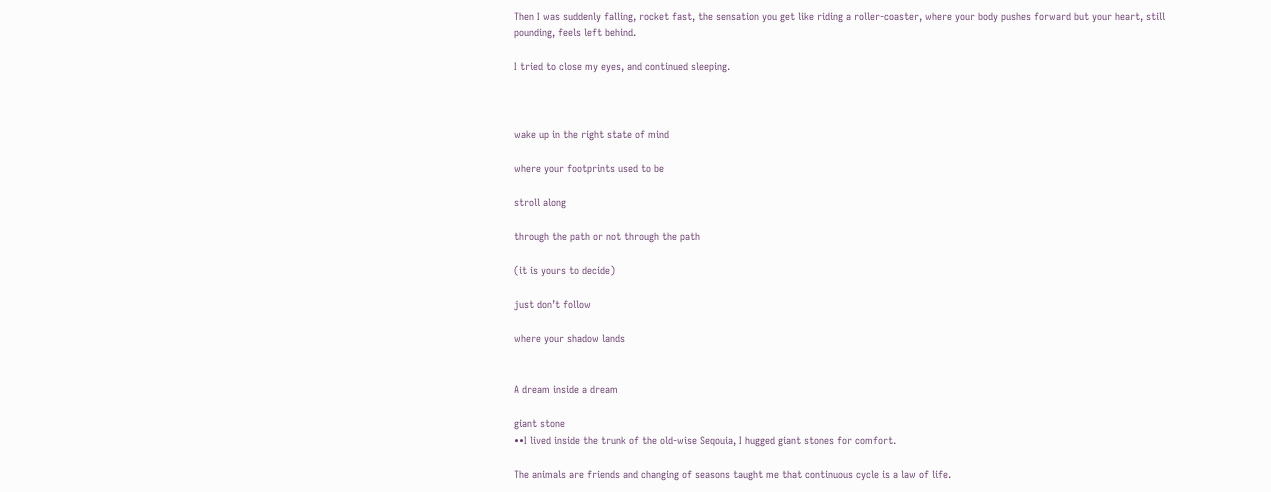Then I was suddenly falling, rocket fast, the sensation you get like riding a roller-coaster, where your body pushes forward but your heart, still pounding, feels left behind.

I tried to close my eyes, and continued sleeping.



wake up in the right state of mind

where your footprints used to be

stroll along

through the path or not through the path

(it is yours to decide)

just don’t follow

where your shadow lands


A dream inside a dream

giant stone
••I lived inside the trunk of the old-wise Seqouia, I hugged giant stones for comfort.

The animals are friends and changing of seasons taught me that continuous cycle is a law of life.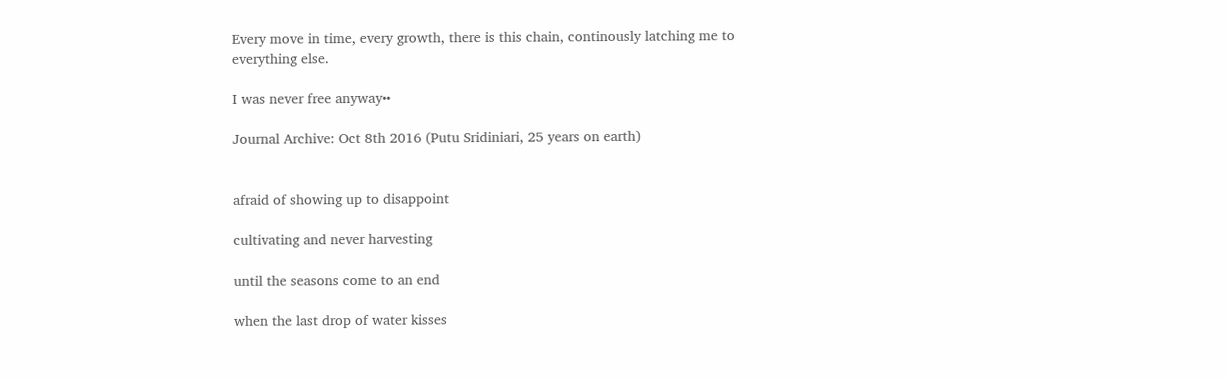Every move in time, every growth, there is this chain, continously latching me to everything else.

I was never free anyway••

Journal Archive: Oct 8th 2016 (Putu Sridiniari, 25 years on earth)


afraid of showing up to disappoint

cultivating and never harvesting

until the seasons come to an end

when the last drop of water kisses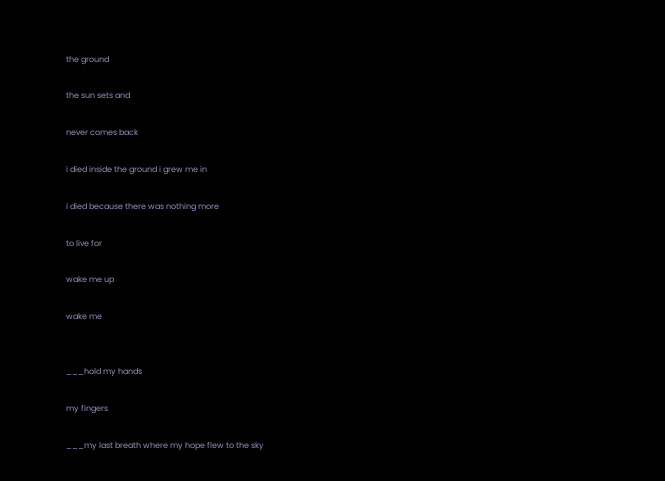the ground

the sun sets and

never comes back

i died inside the ground i grew me in

i died because there was nothing more

to live for

wake me up

wake me


___hold my hands

my fingers

___my last breath where my hope flew to the sky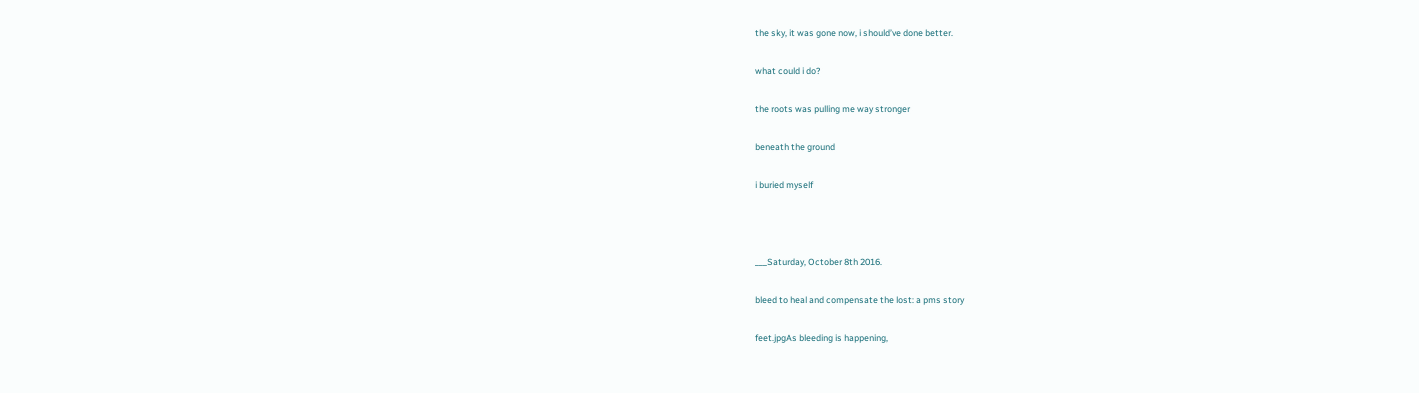the sky, it was gone now, i should’ve done better.

what could i do?

the roots was pulling me way stronger

beneath the ground

i buried myself



___Saturday, October 8th 2016.

bleed to heal and compensate the lost: a pms story

feet.jpgAs bleeding is happening,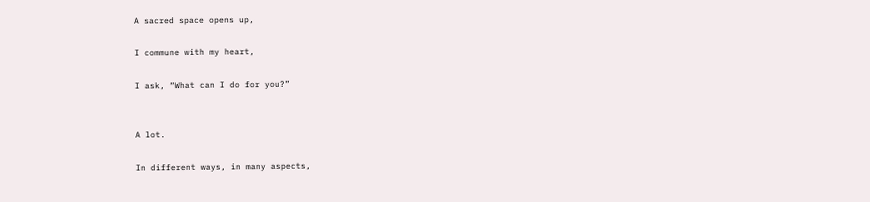A sacred space opens up,

I commune with my heart,

I ask, “What can I do for you?”


A lot.

In different ways, in many aspects,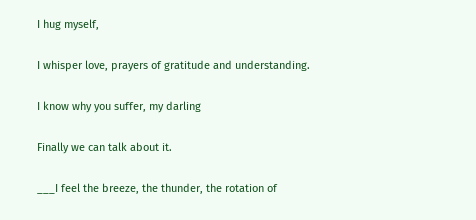I hug myself,

I whisper love, prayers of gratitude and understanding.

I know why you suffer, my darling

Finally we can talk about it.

___I feel the breeze, the thunder, the rotation of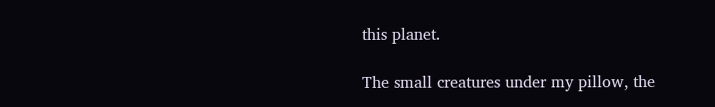this planet.

The small creatures under my pillow, the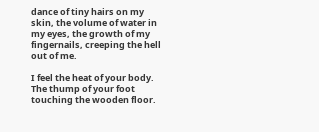dance of tiny hairs on my skin, the volume of water in my eyes, the growth of my fingernails, creeping the hell out of me.

I feel the heat of your body. The thump of your foot touching the wooden floor.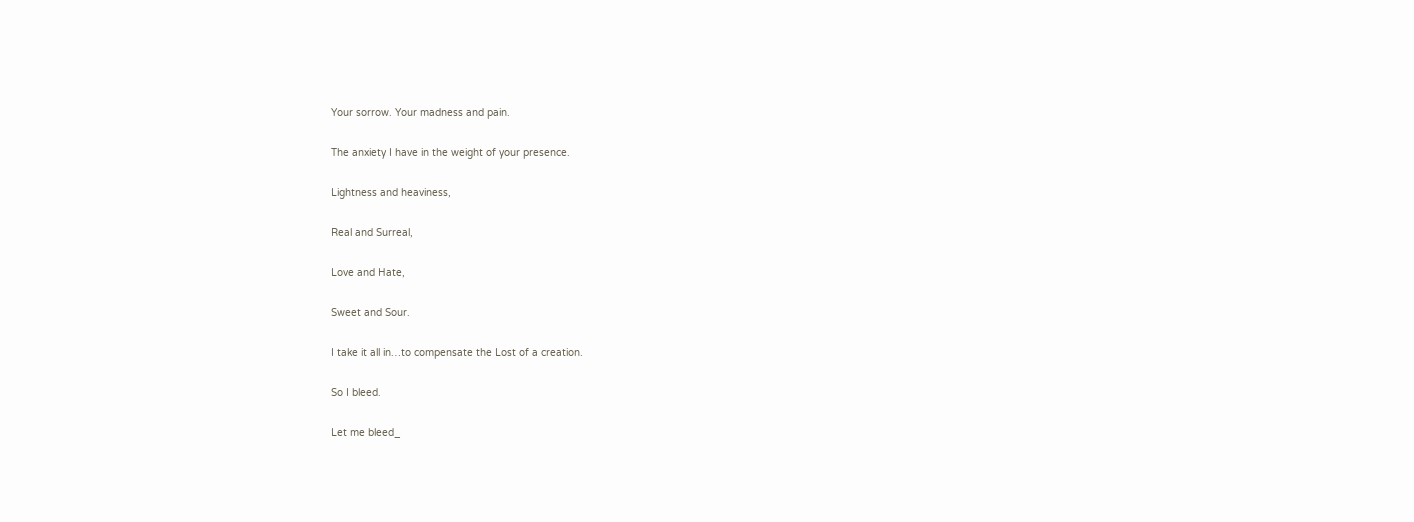Your sorrow. Your madness and pain.

The anxiety I have in the weight of your presence.

Lightness and heaviness,

Real and Surreal,

Love and Hate,

Sweet and Sour.

I take it all in…to compensate the Lost of a creation.

So I bleed.

Let me bleed_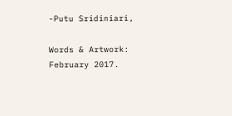-Putu Sridiniari,

Words & Artwork: February 2017.